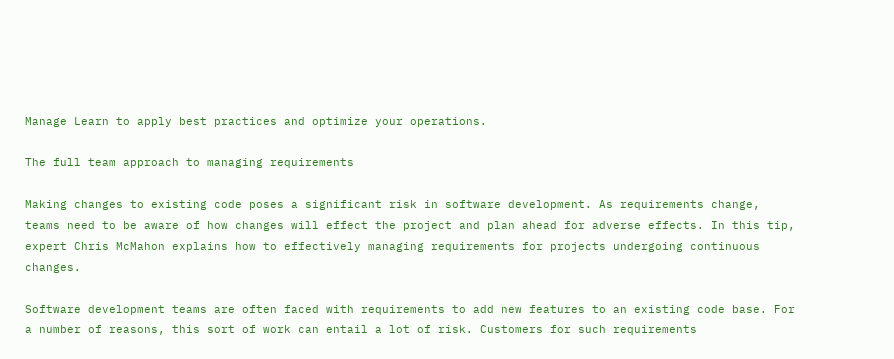Manage Learn to apply best practices and optimize your operations.

The full team approach to managing requirements

Making changes to existing code poses a significant risk in software development. As requirements change, teams need to be aware of how changes will effect the project and plan ahead for adverse effects. In this tip, expert Chris McMahon explains how to effectively managing requirements for projects undergoing continuous changes.

Software development teams are often faced with requirements to add new features to an existing code base. For a number of reasons, this sort of work can entail a lot of risk. Customers for such requirements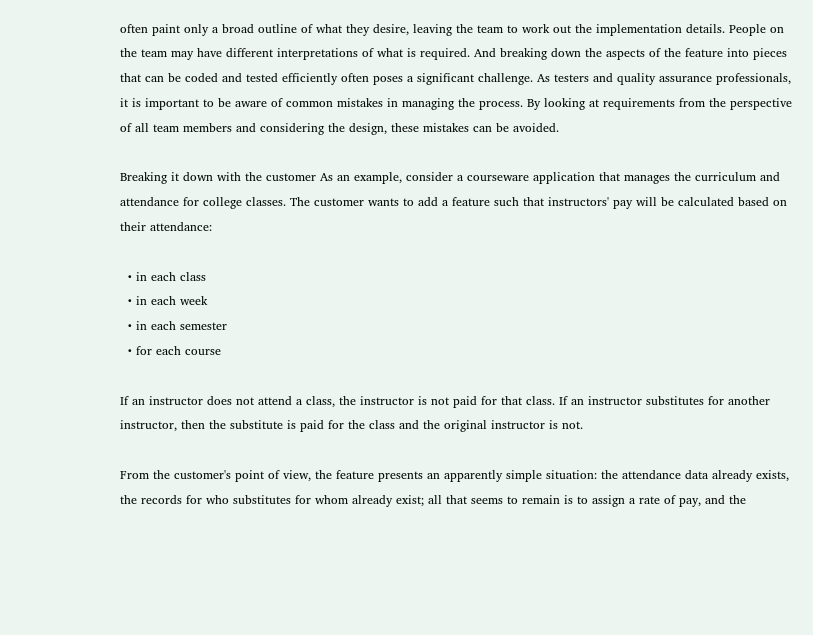often paint only a broad outline of what they desire, leaving the team to work out the implementation details. People on the team may have different interpretations of what is required. And breaking down the aspects of the feature into pieces that can be coded and tested efficiently often poses a significant challenge. As testers and quality assurance professionals, it is important to be aware of common mistakes in managing the process. By looking at requirements from the perspective of all team members and considering the design, these mistakes can be avoided.

Breaking it down with the customer As an example, consider a courseware application that manages the curriculum and attendance for college classes. The customer wants to add a feature such that instructors' pay will be calculated based on their attendance:

  • in each class
  • in each week
  • in each semester
  • for each course

If an instructor does not attend a class, the instructor is not paid for that class. If an instructor substitutes for another instructor, then the substitute is paid for the class and the original instructor is not.

From the customer's point of view, the feature presents an apparently simple situation: the attendance data already exists, the records for who substitutes for whom already exist; all that seems to remain is to assign a rate of pay, and the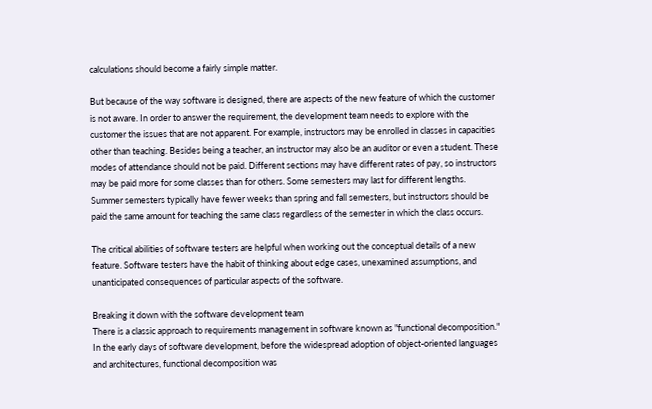calculations should become a fairly simple matter.

But because of the way software is designed, there are aspects of the new feature of which the customer is not aware. In order to answer the requirement, the development team needs to explore with the customer the issues that are not apparent. For example, instructors may be enrolled in classes in capacities other than teaching. Besides being a teacher, an instructor may also be an auditor or even a student. These modes of attendance should not be paid. Different sections may have different rates of pay, so instructors may be paid more for some classes than for others. Some semesters may last for different lengths. Summer semesters typically have fewer weeks than spring and fall semesters, but instructors should be paid the same amount for teaching the same class regardless of the semester in which the class occurs.

The critical abilities of software testers are helpful when working out the conceptual details of a new feature. Software testers have the habit of thinking about edge cases, unexamined assumptions, and unanticipated consequences of particular aspects of the software.

Breaking it down with the software development team
There is a classic approach to requirements management in software known as "functional decomposition." In the early days of software development, before the widespread adoption of object-oriented languages and architectures, functional decomposition was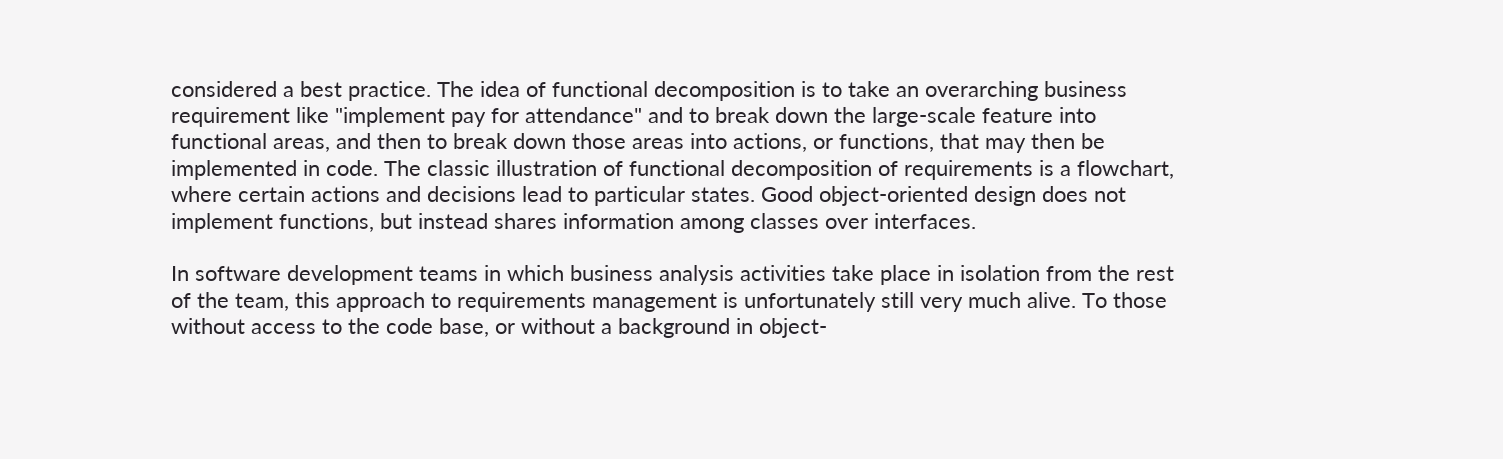considered a best practice. The idea of functional decomposition is to take an overarching business requirement like "implement pay for attendance" and to break down the large-scale feature into functional areas, and then to break down those areas into actions, or functions, that may then be implemented in code. The classic illustration of functional decomposition of requirements is a flowchart, where certain actions and decisions lead to particular states. Good object-oriented design does not implement functions, but instead shares information among classes over interfaces.

In software development teams in which business analysis activities take place in isolation from the rest of the team, this approach to requirements management is unfortunately still very much alive. To those without access to the code base, or without a background in object-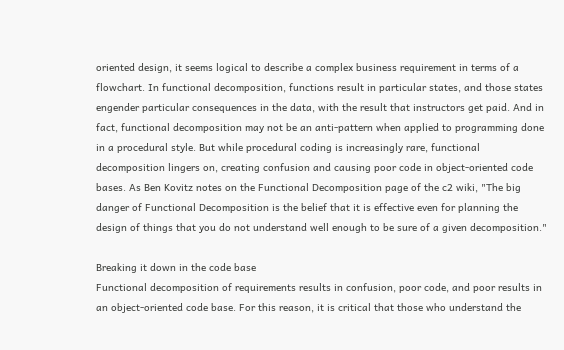oriented design, it seems logical to describe a complex business requirement in terms of a flowchart. In functional decomposition, functions result in particular states, and those states engender particular consequences in the data, with the result that instructors get paid. And in fact, functional decomposition may not be an anti-pattern when applied to programming done in a procedural style. But while procedural coding is increasingly rare, functional decomposition lingers on, creating confusion and causing poor code in object-oriented code bases. As Ben Kovitz notes on the Functional Decomposition page of the c2 wiki, "The big danger of Functional Decomposition is the belief that it is effective even for planning the design of things that you do not understand well enough to be sure of a given decomposition."

Breaking it down in the code base
Functional decomposition of requirements results in confusion, poor code, and poor results in an object-oriented code base. For this reason, it is critical that those who understand the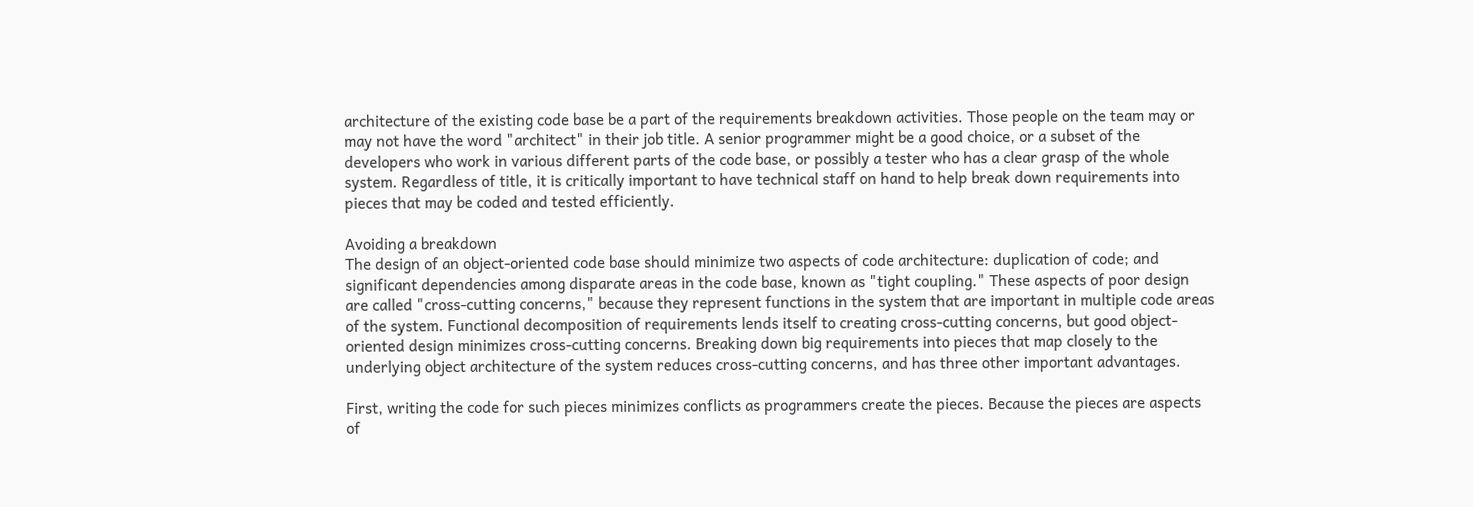architecture of the existing code base be a part of the requirements breakdown activities. Those people on the team may or may not have the word "architect" in their job title. A senior programmer might be a good choice, or a subset of the developers who work in various different parts of the code base, or possibly a tester who has a clear grasp of the whole system. Regardless of title, it is critically important to have technical staff on hand to help break down requirements into pieces that may be coded and tested efficiently.

Avoiding a breakdown
The design of an object-oriented code base should minimize two aspects of code architecture: duplication of code; and significant dependencies among disparate areas in the code base, known as "tight coupling." These aspects of poor design are called "cross-cutting concerns," because they represent functions in the system that are important in multiple code areas of the system. Functional decomposition of requirements lends itself to creating cross-cutting concerns, but good object-oriented design minimizes cross-cutting concerns. Breaking down big requirements into pieces that map closely to the underlying object architecture of the system reduces cross-cutting concerns, and has three other important advantages.

First, writing the code for such pieces minimizes conflicts as programmers create the pieces. Because the pieces are aspects of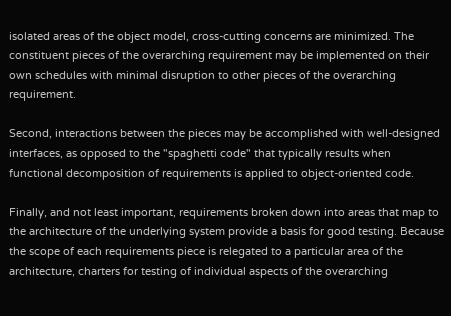isolated areas of the object model, cross-cutting concerns are minimized. The constituent pieces of the overarching requirement may be implemented on their own schedules with minimal disruption to other pieces of the overarching requirement.

Second, interactions between the pieces may be accomplished with well-designed interfaces, as opposed to the "spaghetti code" that typically results when functional decomposition of requirements is applied to object-oriented code.

Finally, and not least important, requirements broken down into areas that map to the architecture of the underlying system provide a basis for good testing. Because the scope of each requirements piece is relegated to a particular area of the architecture, charters for testing of individual aspects of the overarching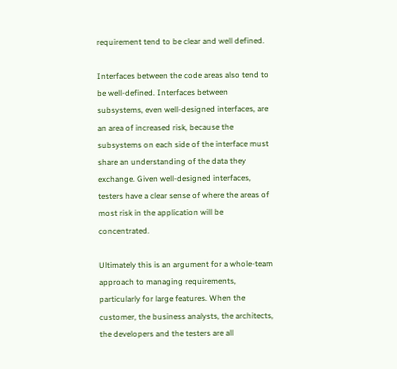requirement tend to be clear and well defined.

Interfaces between the code areas also tend to be well-defined. Interfaces between subsystems, even well-designed interfaces, are an area of increased risk, because the subsystems on each side of the interface must share an understanding of the data they exchange. Given well-designed interfaces, testers have a clear sense of where the areas of most risk in the application will be concentrated.

Ultimately this is an argument for a whole-team approach to managing requirements, particularly for large features. When the customer, the business analysts, the architects, the developers and the testers are all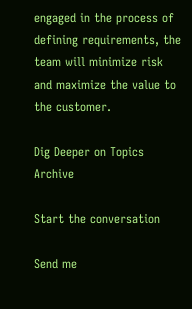engaged in the process of defining requirements, the team will minimize risk and maximize the value to the customer.

Dig Deeper on Topics Archive

Start the conversation

Send me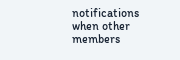notifications when other members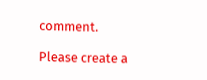comment.

Please create a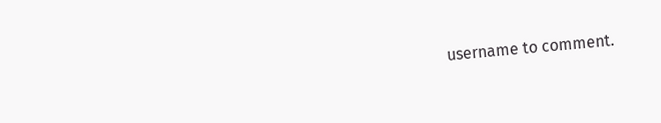username to comment.